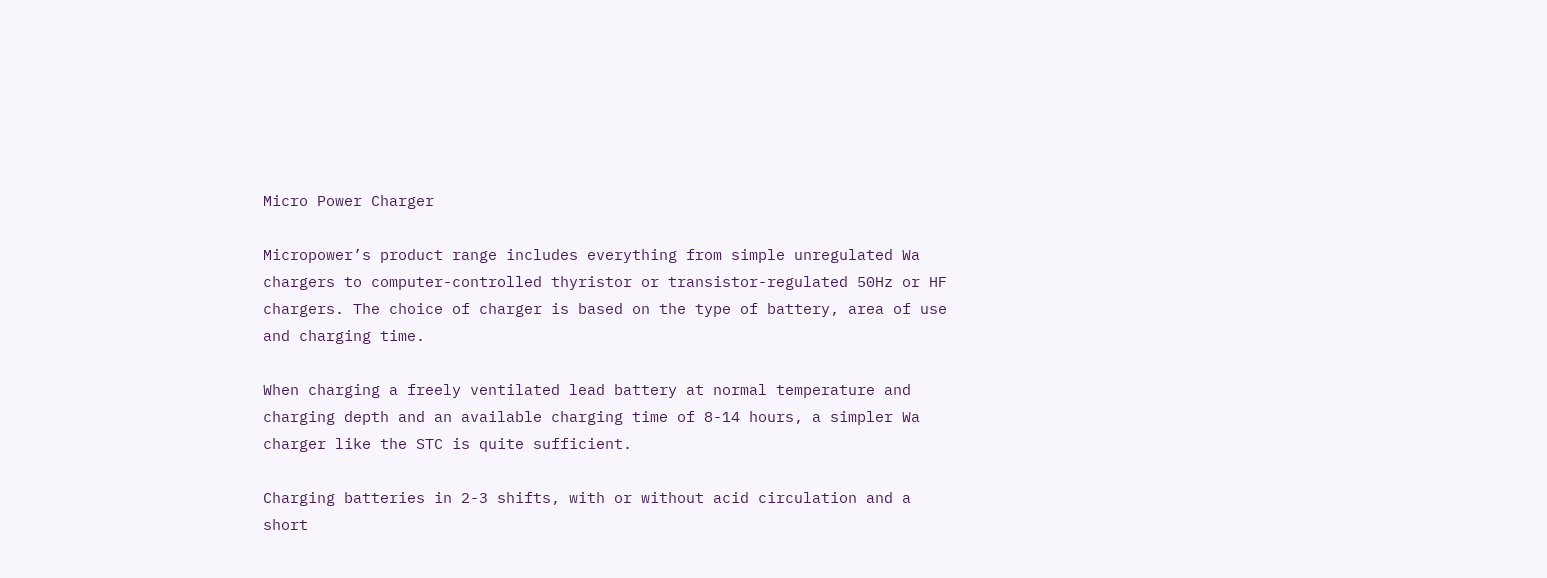Micro Power Charger

Micropower’s product range includes everything from simple unregulated Wa chargers to computer-controlled thyristor or transistor-regulated 50Hz or HF chargers. The choice of charger is based on the type of battery, area of use and charging time.

When charging a freely ventilated lead battery at normal temperature and charging depth and an available charging time of 8-14 hours, a simpler Wa charger like the STC is quite sufficient.

Charging batteries in 2-3 shifts, with or without acid circulation and a short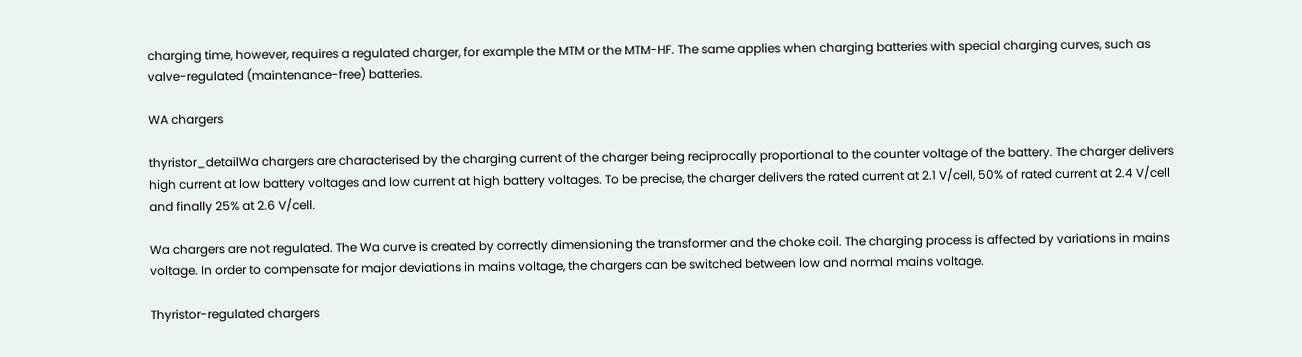charging time, however, requires a regulated charger, for example the MTM or the MTM-HF. The same applies when charging batteries with special charging curves, such as valve-regulated (maintenance-free) batteries.

WA chargers

thyristor_detailWa chargers are characterised by the charging current of the charger being reciprocally proportional to the counter voltage of the battery. The charger delivers high current at low battery voltages and low current at high battery voltages. To be precise, the charger delivers the rated current at 2.1 V/cell, 50% of rated current at 2.4 V/cell and finally 25% at 2.6 V/cell.

Wa chargers are not regulated. The Wa curve is created by correctly dimensioning the transformer and the choke coil. The charging process is affected by variations in mains voltage. In order to compensate for major deviations in mains voltage, the chargers can be switched between low and normal mains voltage.

Thyristor-regulated chargers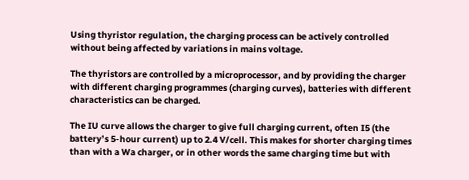Using thyristor regulation, the charging process can be actively controlled without being affected by variations in mains voltage.

The thyristors are controlled by a microprocessor, and by providing the charger with different charging programmes (charging curves), batteries with different characteristics can be charged.

The IU curve allows the charger to give full charging current, often I5 (the battery’s 5-hour current) up to 2.4 V/cell. This makes for shorter charging times than with a Wa charger, or in other words the same charging time but with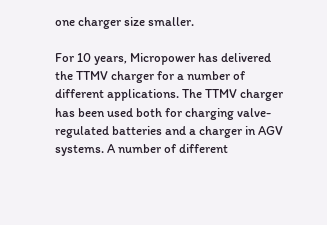one charger size smaller.

For 10 years, Micropower has delivered the TTMV charger for a number of different applications. The TTMV charger has been used both for charging valve-regulated batteries and a charger in AGV systems. A number of different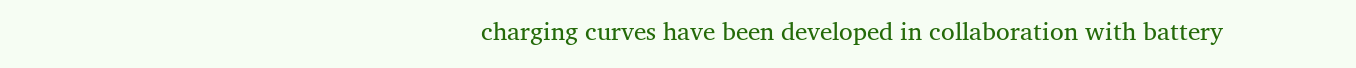charging curves have been developed in collaboration with battery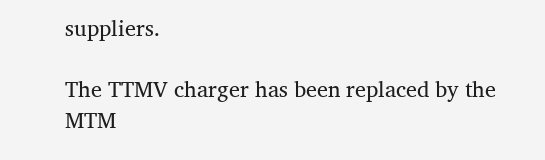suppliers.

The TTMV charger has been replaced by the MTM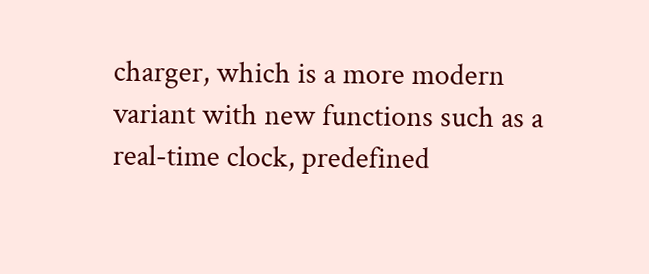charger, which is a more modern variant with new functions such as a real-time clock, predefined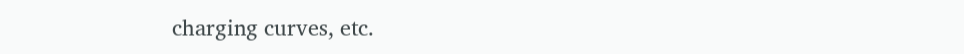charging curves, etc.